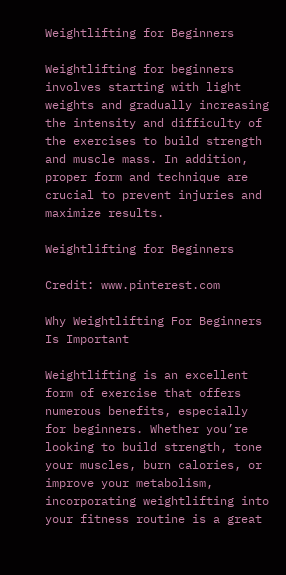Weightlifting for Beginners

Weightlifting for beginners involves starting with light weights and gradually increasing the intensity and difficulty of the exercises to build strength and muscle mass. In addition, proper form and technique are crucial to prevent injuries and maximize results.

Weightlifting for Beginners

Credit: www.pinterest.com

Why Weightlifting For Beginners Is Important

Weightlifting is an excellent form of exercise that offers numerous benefits, especially for beginners. Whether you’re looking to build strength, tone your muscles, burn calories, or improve your metabolism, incorporating weightlifting into your fitness routine is a great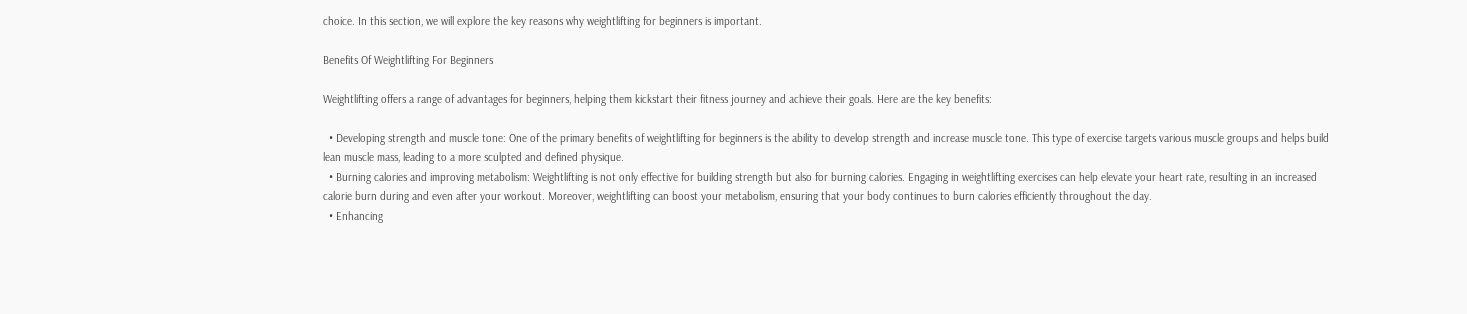choice. In this section, we will explore the key reasons why weightlifting for beginners is important.

Benefits Of Weightlifting For Beginners

Weightlifting offers a range of advantages for beginners, helping them kickstart their fitness journey and achieve their goals. Here are the key benefits:

  • Developing strength and muscle tone: One of the primary benefits of weightlifting for beginners is the ability to develop strength and increase muscle tone. This type of exercise targets various muscle groups and helps build lean muscle mass, leading to a more sculpted and defined physique.
  • Burning calories and improving metabolism: Weightlifting is not only effective for building strength but also for burning calories. Engaging in weightlifting exercises can help elevate your heart rate, resulting in an increased calorie burn during and even after your workout. Moreover, weightlifting can boost your metabolism, ensuring that your body continues to burn calories efficiently throughout the day.
  • Enhancing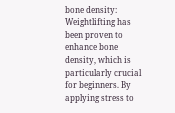bone density: Weightlifting has been proven to enhance bone density, which is particularly crucial for beginners. By applying stress to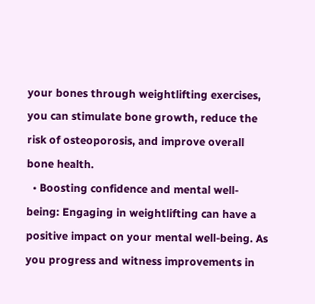your bones through weightlifting exercises, you can stimulate bone growth, reduce the risk of osteoporosis, and improve overall bone health.
  • Boosting confidence and mental well-being: Engaging in weightlifting can have a positive impact on your mental well-being. As you progress and witness improvements in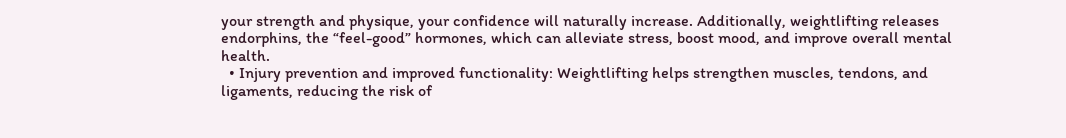your strength and physique, your confidence will naturally increase. Additionally, weightlifting releases endorphins, the “feel-good” hormones, which can alleviate stress, boost mood, and improve overall mental health.
  • Injury prevention and improved functionality: Weightlifting helps strengthen muscles, tendons, and ligaments, reducing the risk of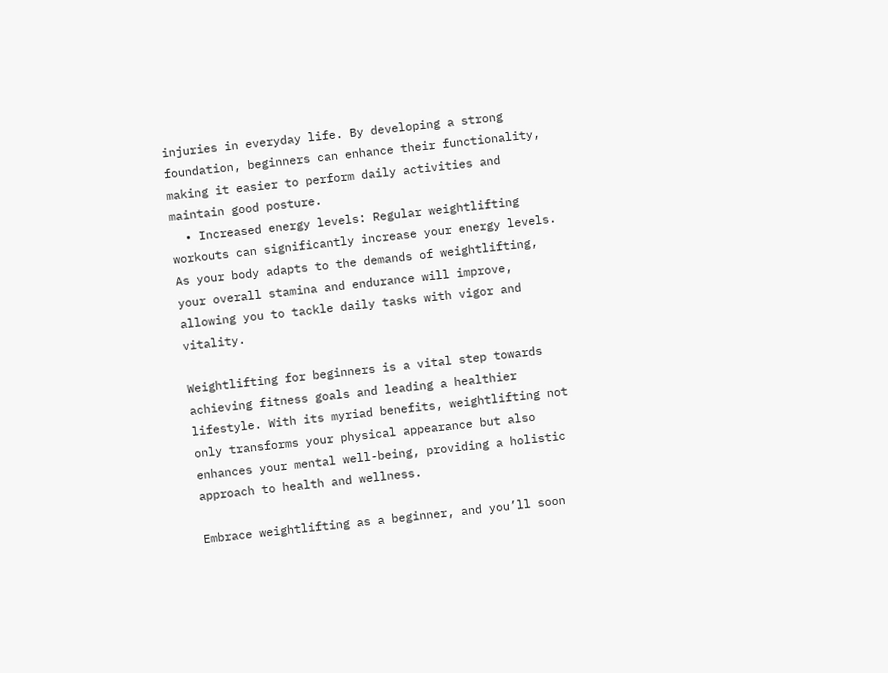injuries in everyday life. By developing a strong foundation, beginners can enhance their functionality, making it easier to perform daily activities and maintain good posture.
  • Increased energy levels: Regular weightlifting workouts can significantly increase your energy levels. As your body adapts to the demands of weightlifting, your overall stamina and endurance will improve, allowing you to tackle daily tasks with vigor and vitality.

Weightlifting for beginners is a vital step towards achieving fitness goals and leading a healthier lifestyle. With its myriad benefits, weightlifting not only transforms your physical appearance but also enhances your mental well-being, providing a holistic approach to health and wellness.

Embrace weightlifting as a beginner, and you’ll soon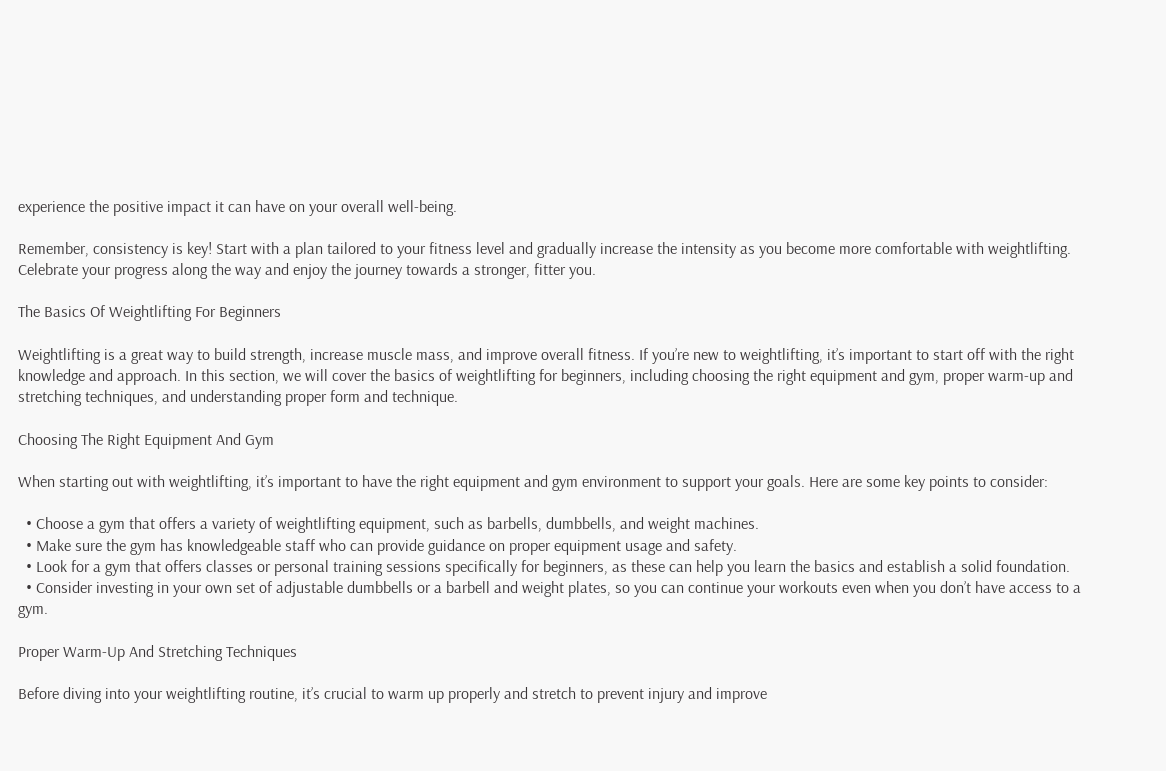experience the positive impact it can have on your overall well-being.

Remember, consistency is key! Start with a plan tailored to your fitness level and gradually increase the intensity as you become more comfortable with weightlifting. Celebrate your progress along the way and enjoy the journey towards a stronger, fitter you.

The Basics Of Weightlifting For Beginners

Weightlifting is a great way to build strength, increase muscle mass, and improve overall fitness. If you’re new to weightlifting, it’s important to start off with the right knowledge and approach. In this section, we will cover the basics of weightlifting for beginners, including choosing the right equipment and gym, proper warm-up and stretching techniques, and understanding proper form and technique.

Choosing The Right Equipment And Gym

When starting out with weightlifting, it’s important to have the right equipment and gym environment to support your goals. Here are some key points to consider:

  • Choose a gym that offers a variety of weightlifting equipment, such as barbells, dumbbells, and weight machines.
  • Make sure the gym has knowledgeable staff who can provide guidance on proper equipment usage and safety.
  • Look for a gym that offers classes or personal training sessions specifically for beginners, as these can help you learn the basics and establish a solid foundation.
  • Consider investing in your own set of adjustable dumbbells or a barbell and weight plates, so you can continue your workouts even when you don’t have access to a gym.

Proper Warm-Up And Stretching Techniques

Before diving into your weightlifting routine, it’s crucial to warm up properly and stretch to prevent injury and improve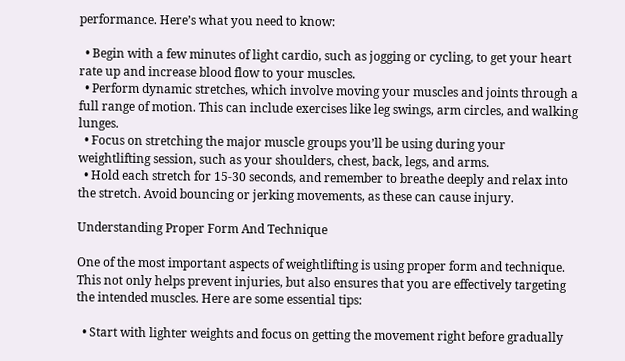performance. Here’s what you need to know:

  • Begin with a few minutes of light cardio, such as jogging or cycling, to get your heart rate up and increase blood flow to your muscles.
  • Perform dynamic stretches, which involve moving your muscles and joints through a full range of motion. This can include exercises like leg swings, arm circles, and walking lunges.
  • Focus on stretching the major muscle groups you’ll be using during your weightlifting session, such as your shoulders, chest, back, legs, and arms.
  • Hold each stretch for 15-30 seconds, and remember to breathe deeply and relax into the stretch. Avoid bouncing or jerking movements, as these can cause injury.

Understanding Proper Form And Technique

One of the most important aspects of weightlifting is using proper form and technique. This not only helps prevent injuries, but also ensures that you are effectively targeting the intended muscles. Here are some essential tips:

  • Start with lighter weights and focus on getting the movement right before gradually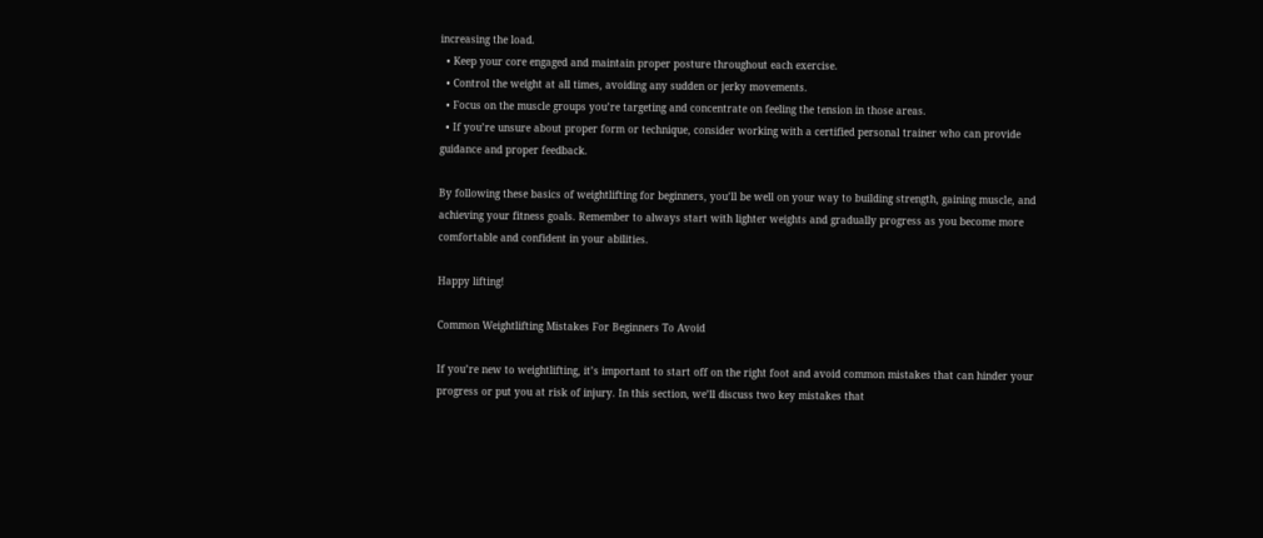increasing the load.
  • Keep your core engaged and maintain proper posture throughout each exercise.
  • Control the weight at all times, avoiding any sudden or jerky movements.
  • Focus on the muscle groups you’re targeting and concentrate on feeling the tension in those areas.
  • If you’re unsure about proper form or technique, consider working with a certified personal trainer who can provide guidance and proper feedback.

By following these basics of weightlifting for beginners, you’ll be well on your way to building strength, gaining muscle, and achieving your fitness goals. Remember to always start with lighter weights and gradually progress as you become more comfortable and confident in your abilities.

Happy lifting!

Common Weightlifting Mistakes For Beginners To Avoid

If you’re new to weightlifting, it’s important to start off on the right foot and avoid common mistakes that can hinder your progress or put you at risk of injury. In this section, we’ll discuss two key mistakes that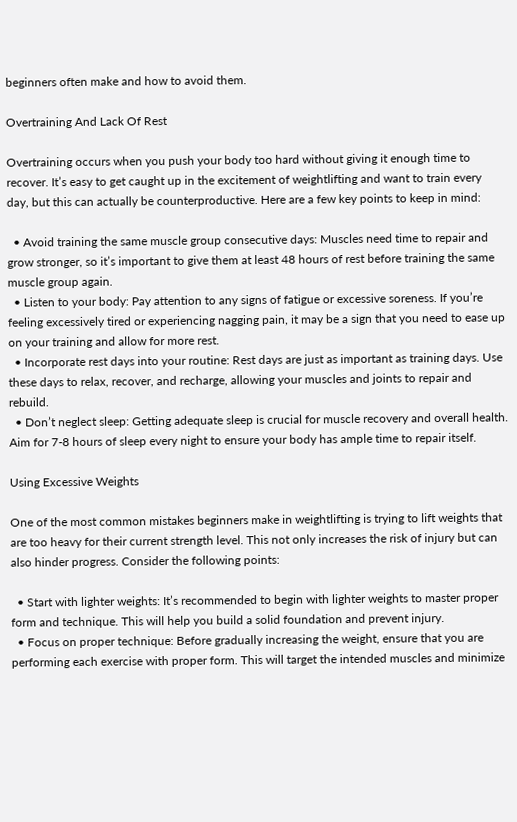beginners often make and how to avoid them.

Overtraining And Lack Of Rest

Overtraining occurs when you push your body too hard without giving it enough time to recover. It’s easy to get caught up in the excitement of weightlifting and want to train every day, but this can actually be counterproductive. Here are a few key points to keep in mind:

  • Avoid training the same muscle group consecutive days: Muscles need time to repair and grow stronger, so it’s important to give them at least 48 hours of rest before training the same muscle group again.
  • Listen to your body: Pay attention to any signs of fatigue or excessive soreness. If you’re feeling excessively tired or experiencing nagging pain, it may be a sign that you need to ease up on your training and allow for more rest.
  • Incorporate rest days into your routine: Rest days are just as important as training days. Use these days to relax, recover, and recharge, allowing your muscles and joints to repair and rebuild.
  • Don’t neglect sleep: Getting adequate sleep is crucial for muscle recovery and overall health. Aim for 7-8 hours of sleep every night to ensure your body has ample time to repair itself.

Using Excessive Weights

One of the most common mistakes beginners make in weightlifting is trying to lift weights that are too heavy for their current strength level. This not only increases the risk of injury but can also hinder progress. Consider the following points:

  • Start with lighter weights: It’s recommended to begin with lighter weights to master proper form and technique. This will help you build a solid foundation and prevent injury.
  • Focus on proper technique: Before gradually increasing the weight, ensure that you are performing each exercise with proper form. This will target the intended muscles and minimize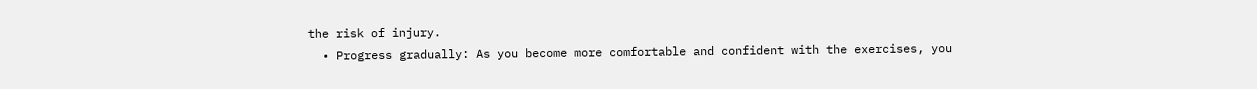the risk of injury.
  • Progress gradually: As you become more comfortable and confident with the exercises, you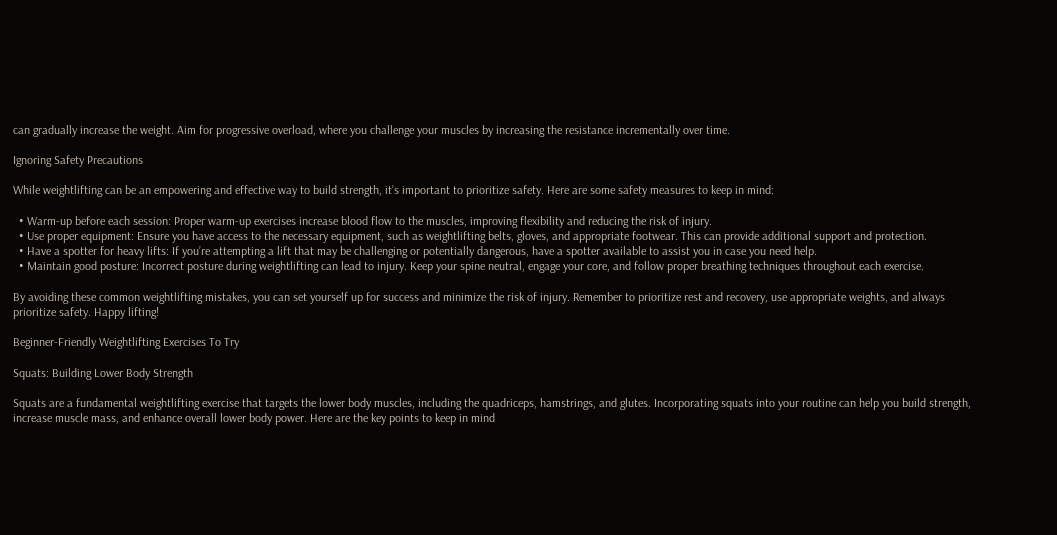can gradually increase the weight. Aim for progressive overload, where you challenge your muscles by increasing the resistance incrementally over time.

Ignoring Safety Precautions

While weightlifting can be an empowering and effective way to build strength, it’s important to prioritize safety. Here are some safety measures to keep in mind:

  • Warm-up before each session: Proper warm-up exercises increase blood flow to the muscles, improving flexibility and reducing the risk of injury.
  • Use proper equipment: Ensure you have access to the necessary equipment, such as weightlifting belts, gloves, and appropriate footwear. This can provide additional support and protection.
  • Have a spotter for heavy lifts: If you’re attempting a lift that may be challenging or potentially dangerous, have a spotter available to assist you in case you need help.
  • Maintain good posture: Incorrect posture during weightlifting can lead to injury. Keep your spine neutral, engage your core, and follow proper breathing techniques throughout each exercise.

By avoiding these common weightlifting mistakes, you can set yourself up for success and minimize the risk of injury. Remember to prioritize rest and recovery, use appropriate weights, and always prioritize safety. Happy lifting!

Beginner-Friendly Weightlifting Exercises To Try

Squats: Building Lower Body Strength

Squats are a fundamental weightlifting exercise that targets the lower body muscles, including the quadriceps, hamstrings, and glutes. Incorporating squats into your routine can help you build strength, increase muscle mass, and enhance overall lower body power. Here are the key points to keep in mind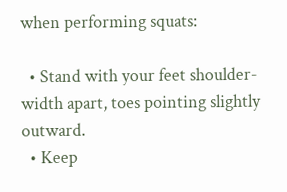when performing squats:

  • Stand with your feet shoulder-width apart, toes pointing slightly outward.
  • Keep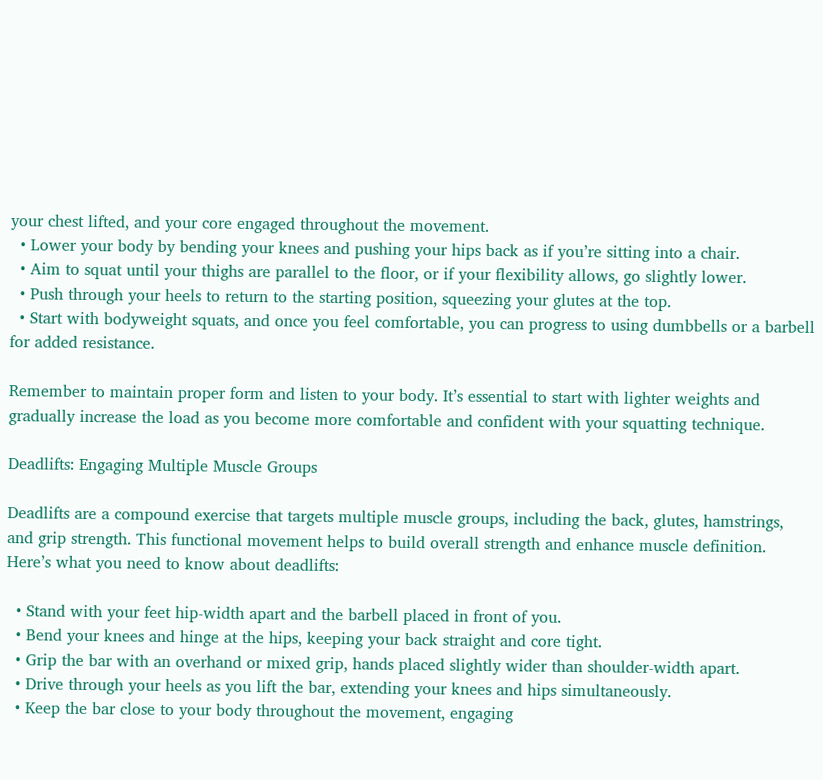your chest lifted, and your core engaged throughout the movement.
  • Lower your body by bending your knees and pushing your hips back as if you’re sitting into a chair.
  • Aim to squat until your thighs are parallel to the floor, or if your flexibility allows, go slightly lower.
  • Push through your heels to return to the starting position, squeezing your glutes at the top.
  • Start with bodyweight squats, and once you feel comfortable, you can progress to using dumbbells or a barbell for added resistance.

Remember to maintain proper form and listen to your body. It’s essential to start with lighter weights and gradually increase the load as you become more comfortable and confident with your squatting technique.

Deadlifts: Engaging Multiple Muscle Groups

Deadlifts are a compound exercise that targets multiple muscle groups, including the back, glutes, hamstrings, and grip strength. This functional movement helps to build overall strength and enhance muscle definition. Here’s what you need to know about deadlifts:

  • Stand with your feet hip-width apart and the barbell placed in front of you.
  • Bend your knees and hinge at the hips, keeping your back straight and core tight.
  • Grip the bar with an overhand or mixed grip, hands placed slightly wider than shoulder-width apart.
  • Drive through your heels as you lift the bar, extending your knees and hips simultaneously.
  • Keep the bar close to your body throughout the movement, engaging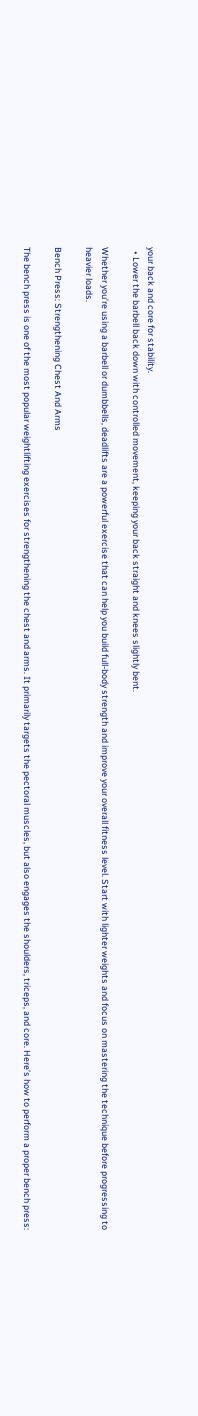your back and core for stability.
  • Lower the barbell back down with controlled movement, keeping your back straight and knees slightly bent.

Whether you’re using a barbell or dumbbells, deadlifts are a powerful exercise that can help you build full-body strength and improve your overall fitness level. Start with lighter weights and focus on mastering the technique before progressing to heavier loads.

Bench Press: Strengthening Chest And Arms

The bench press is one of the most popular weightlifting exercises for strengthening the chest and arms. It primarily targets the pectoral muscles, but also engages the shoulders, triceps, and core. Here’s how to perform a proper bench press: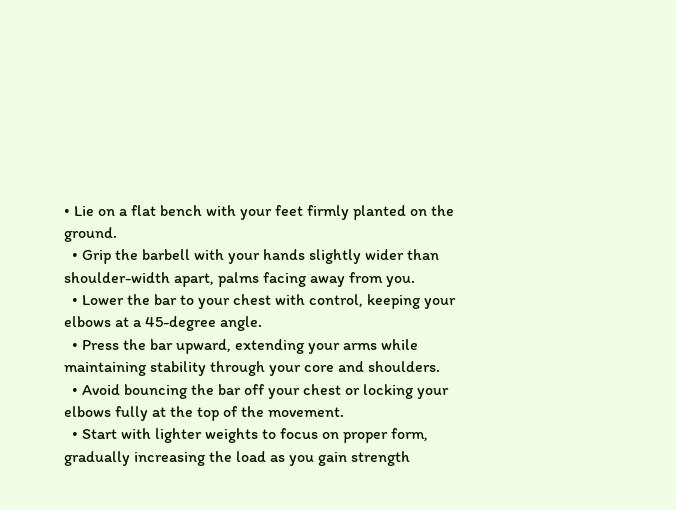• Lie on a flat bench with your feet firmly planted on the ground.
  • Grip the barbell with your hands slightly wider than shoulder-width apart, palms facing away from you.
  • Lower the bar to your chest with control, keeping your elbows at a 45-degree angle.
  • Press the bar upward, extending your arms while maintaining stability through your core and shoulders.
  • Avoid bouncing the bar off your chest or locking your elbows fully at the top of the movement.
  • Start with lighter weights to focus on proper form, gradually increasing the load as you gain strength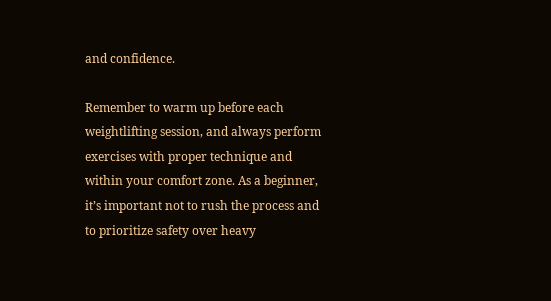and confidence.

Remember to warm up before each weightlifting session, and always perform exercises with proper technique and within your comfort zone. As a beginner, it’s important not to rush the process and to prioritize safety over heavy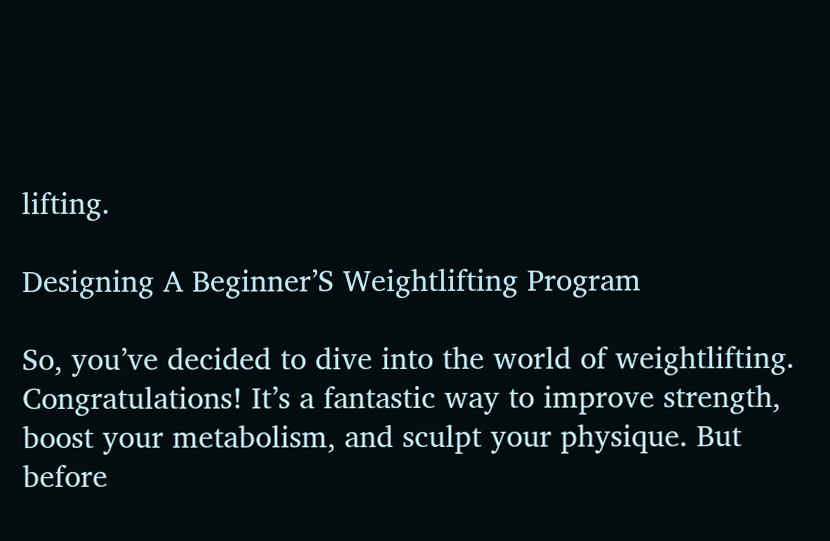lifting.

Designing A Beginner’S Weightlifting Program

So, you’ve decided to dive into the world of weightlifting. Congratulations! It’s a fantastic way to improve strength, boost your metabolism, and sculpt your physique. But before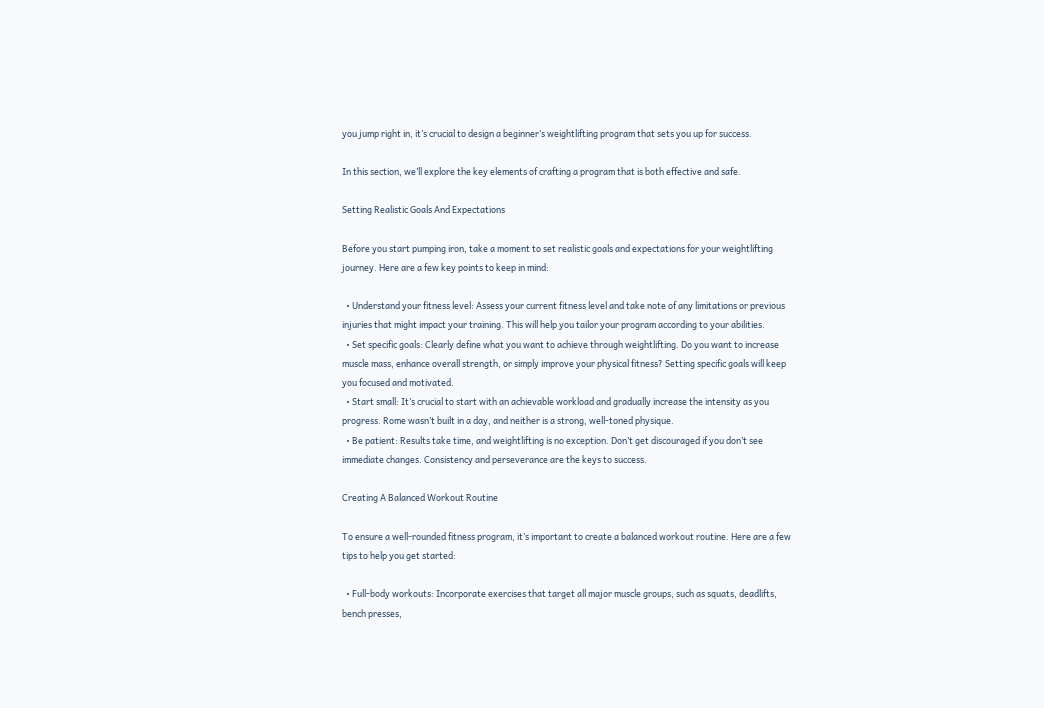you jump right in, it’s crucial to design a beginner’s weightlifting program that sets you up for success.

In this section, we’ll explore the key elements of crafting a program that is both effective and safe.

Setting Realistic Goals And Expectations

Before you start pumping iron, take a moment to set realistic goals and expectations for your weightlifting journey. Here are a few key points to keep in mind:

  • Understand your fitness level: Assess your current fitness level and take note of any limitations or previous injuries that might impact your training. This will help you tailor your program according to your abilities.
  • Set specific goals: Clearly define what you want to achieve through weightlifting. Do you want to increase muscle mass, enhance overall strength, or simply improve your physical fitness? Setting specific goals will keep you focused and motivated.
  • Start small: It’s crucial to start with an achievable workload and gradually increase the intensity as you progress. Rome wasn’t built in a day, and neither is a strong, well-toned physique.
  • Be patient: Results take time, and weightlifting is no exception. Don’t get discouraged if you don’t see immediate changes. Consistency and perseverance are the keys to success.

Creating A Balanced Workout Routine

To ensure a well-rounded fitness program, it’s important to create a balanced workout routine. Here are a few tips to help you get started:

  • Full-body workouts: Incorporate exercises that target all major muscle groups, such as squats, deadlifts, bench presses,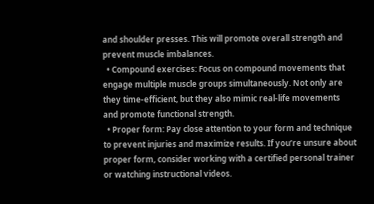and shoulder presses. This will promote overall strength and prevent muscle imbalances.
  • Compound exercises: Focus on compound movements that engage multiple muscle groups simultaneously. Not only are they time-efficient, but they also mimic real-life movements and promote functional strength.
  • Proper form: Pay close attention to your form and technique to prevent injuries and maximize results. If you’re unsure about proper form, consider working with a certified personal trainer or watching instructional videos.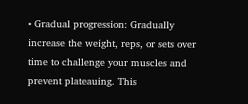• Gradual progression: Gradually increase the weight, reps, or sets over time to challenge your muscles and prevent plateauing. This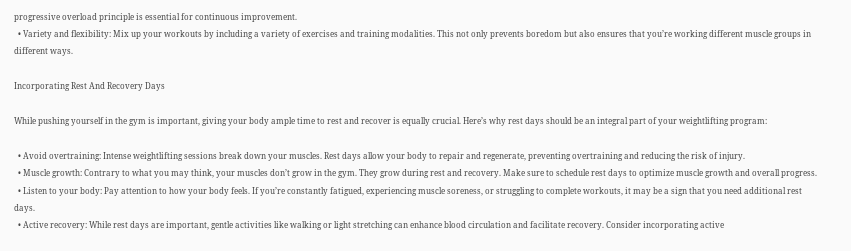progressive overload principle is essential for continuous improvement.
  • Variety and flexibility: Mix up your workouts by including a variety of exercises and training modalities. This not only prevents boredom but also ensures that you’re working different muscle groups in different ways.

Incorporating Rest And Recovery Days

While pushing yourself in the gym is important, giving your body ample time to rest and recover is equally crucial. Here’s why rest days should be an integral part of your weightlifting program:

  • Avoid overtraining: Intense weightlifting sessions break down your muscles. Rest days allow your body to repair and regenerate, preventing overtraining and reducing the risk of injury.
  • Muscle growth: Contrary to what you may think, your muscles don’t grow in the gym. They grow during rest and recovery. Make sure to schedule rest days to optimize muscle growth and overall progress.
  • Listen to your body: Pay attention to how your body feels. If you’re constantly fatigued, experiencing muscle soreness, or struggling to complete workouts, it may be a sign that you need additional rest days.
  • Active recovery: While rest days are important, gentle activities like walking or light stretching can enhance blood circulation and facilitate recovery. Consider incorporating active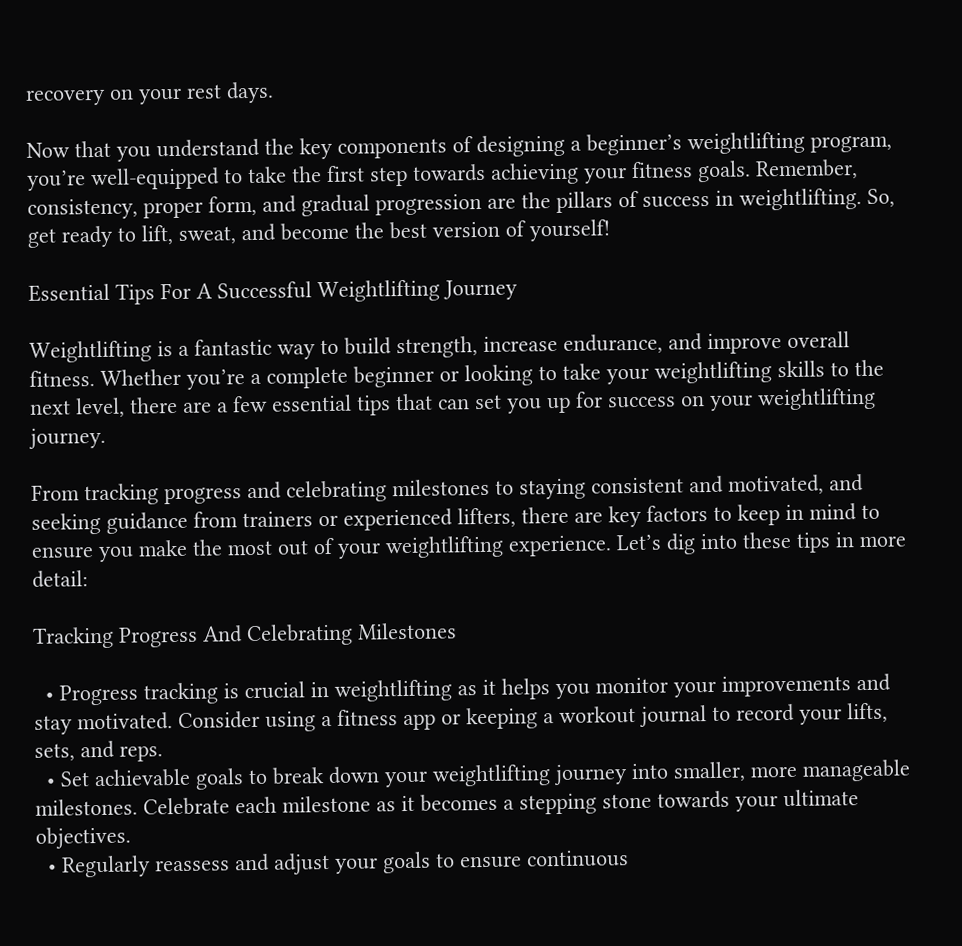recovery on your rest days.

Now that you understand the key components of designing a beginner’s weightlifting program, you’re well-equipped to take the first step towards achieving your fitness goals. Remember, consistency, proper form, and gradual progression are the pillars of success in weightlifting. So, get ready to lift, sweat, and become the best version of yourself!

Essential Tips For A Successful Weightlifting Journey

Weightlifting is a fantastic way to build strength, increase endurance, and improve overall fitness. Whether you’re a complete beginner or looking to take your weightlifting skills to the next level, there are a few essential tips that can set you up for success on your weightlifting journey.

From tracking progress and celebrating milestones to staying consistent and motivated, and seeking guidance from trainers or experienced lifters, there are key factors to keep in mind to ensure you make the most out of your weightlifting experience. Let’s dig into these tips in more detail:

Tracking Progress And Celebrating Milestones

  • Progress tracking is crucial in weightlifting as it helps you monitor your improvements and stay motivated. Consider using a fitness app or keeping a workout journal to record your lifts, sets, and reps.
  • Set achievable goals to break down your weightlifting journey into smaller, more manageable milestones. Celebrate each milestone as it becomes a stepping stone towards your ultimate objectives.
  • Regularly reassess and adjust your goals to ensure continuous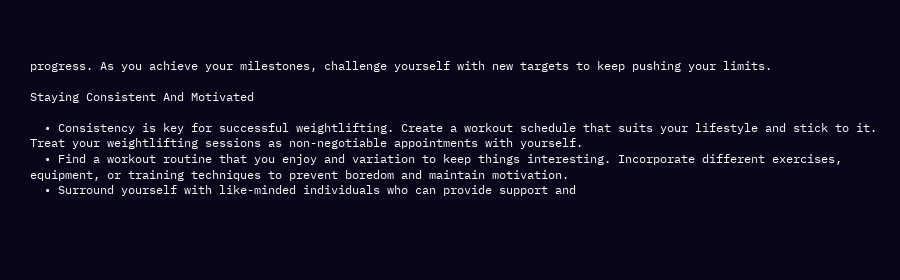progress. As you achieve your milestones, challenge yourself with new targets to keep pushing your limits.

Staying Consistent And Motivated

  • Consistency is key for successful weightlifting. Create a workout schedule that suits your lifestyle and stick to it. Treat your weightlifting sessions as non-negotiable appointments with yourself.
  • Find a workout routine that you enjoy and variation to keep things interesting. Incorporate different exercises, equipment, or training techniques to prevent boredom and maintain motivation.
  • Surround yourself with like-minded individuals who can provide support and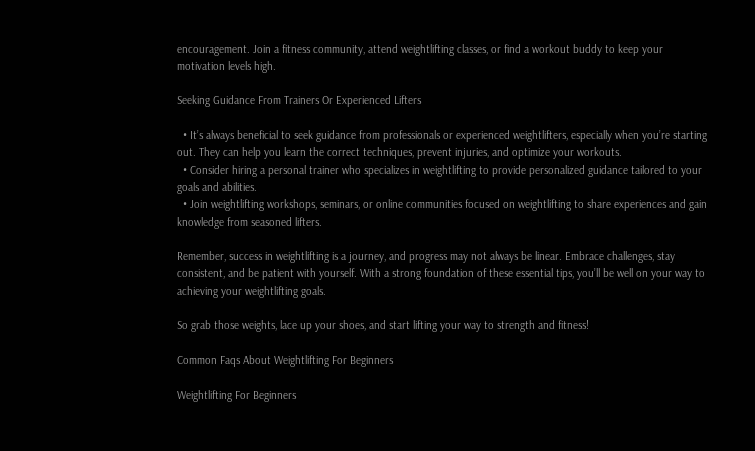encouragement. Join a fitness community, attend weightlifting classes, or find a workout buddy to keep your motivation levels high.

Seeking Guidance From Trainers Or Experienced Lifters

  • It’s always beneficial to seek guidance from professionals or experienced weightlifters, especially when you’re starting out. They can help you learn the correct techniques, prevent injuries, and optimize your workouts.
  • Consider hiring a personal trainer who specializes in weightlifting to provide personalized guidance tailored to your goals and abilities.
  • Join weightlifting workshops, seminars, or online communities focused on weightlifting to share experiences and gain knowledge from seasoned lifters.

Remember, success in weightlifting is a journey, and progress may not always be linear. Embrace challenges, stay consistent, and be patient with yourself. With a strong foundation of these essential tips, you’ll be well on your way to achieving your weightlifting goals.

So grab those weights, lace up your shoes, and start lifting your way to strength and fitness!

Common Faqs About Weightlifting For Beginners

Weightlifting For Beginners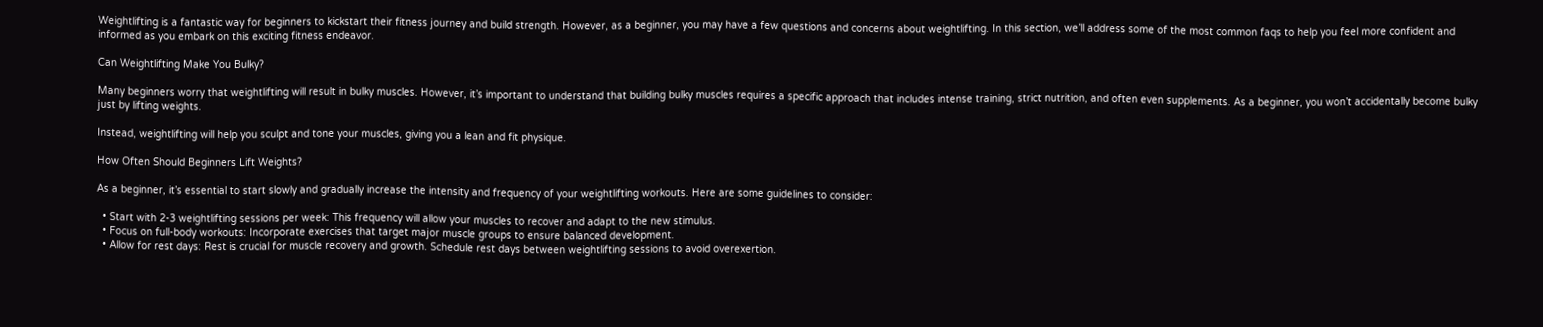Weightlifting is a fantastic way for beginners to kickstart their fitness journey and build strength. However, as a beginner, you may have a few questions and concerns about weightlifting. In this section, we’ll address some of the most common faqs to help you feel more confident and informed as you embark on this exciting fitness endeavor.

Can Weightlifting Make You Bulky?

Many beginners worry that weightlifting will result in bulky muscles. However, it’s important to understand that building bulky muscles requires a specific approach that includes intense training, strict nutrition, and often even supplements. As a beginner, you won’t accidentally become bulky just by lifting weights.

Instead, weightlifting will help you sculpt and tone your muscles, giving you a lean and fit physique.

How Often Should Beginners Lift Weights?

As a beginner, it’s essential to start slowly and gradually increase the intensity and frequency of your weightlifting workouts. Here are some guidelines to consider:

  • Start with 2-3 weightlifting sessions per week: This frequency will allow your muscles to recover and adapt to the new stimulus.
  • Focus on full-body workouts: Incorporate exercises that target major muscle groups to ensure balanced development.
  • Allow for rest days: Rest is crucial for muscle recovery and growth. Schedule rest days between weightlifting sessions to avoid overexertion.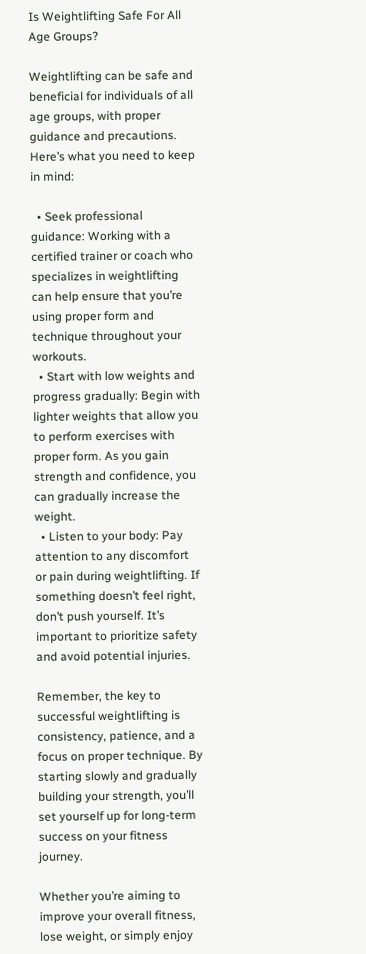Is Weightlifting Safe For All Age Groups?

Weightlifting can be safe and beneficial for individuals of all age groups, with proper guidance and precautions. Here’s what you need to keep in mind:

  • Seek professional guidance: Working with a certified trainer or coach who specializes in weightlifting can help ensure that you’re using proper form and technique throughout your workouts.
  • Start with low weights and progress gradually: Begin with lighter weights that allow you to perform exercises with proper form. As you gain strength and confidence, you can gradually increase the weight.
  • Listen to your body: Pay attention to any discomfort or pain during weightlifting. If something doesn’t feel right, don’t push yourself. It’s important to prioritize safety and avoid potential injuries.

Remember, the key to successful weightlifting is consistency, patience, and a focus on proper technique. By starting slowly and gradually building your strength, you’ll set yourself up for long-term success on your fitness journey.

Whether you’re aiming to improve your overall fitness, lose weight, or simply enjoy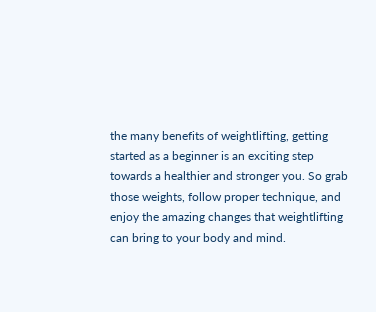the many benefits of weightlifting, getting started as a beginner is an exciting step towards a healthier and stronger you. So grab those weights, follow proper technique, and enjoy the amazing changes that weightlifting can bring to your body and mind.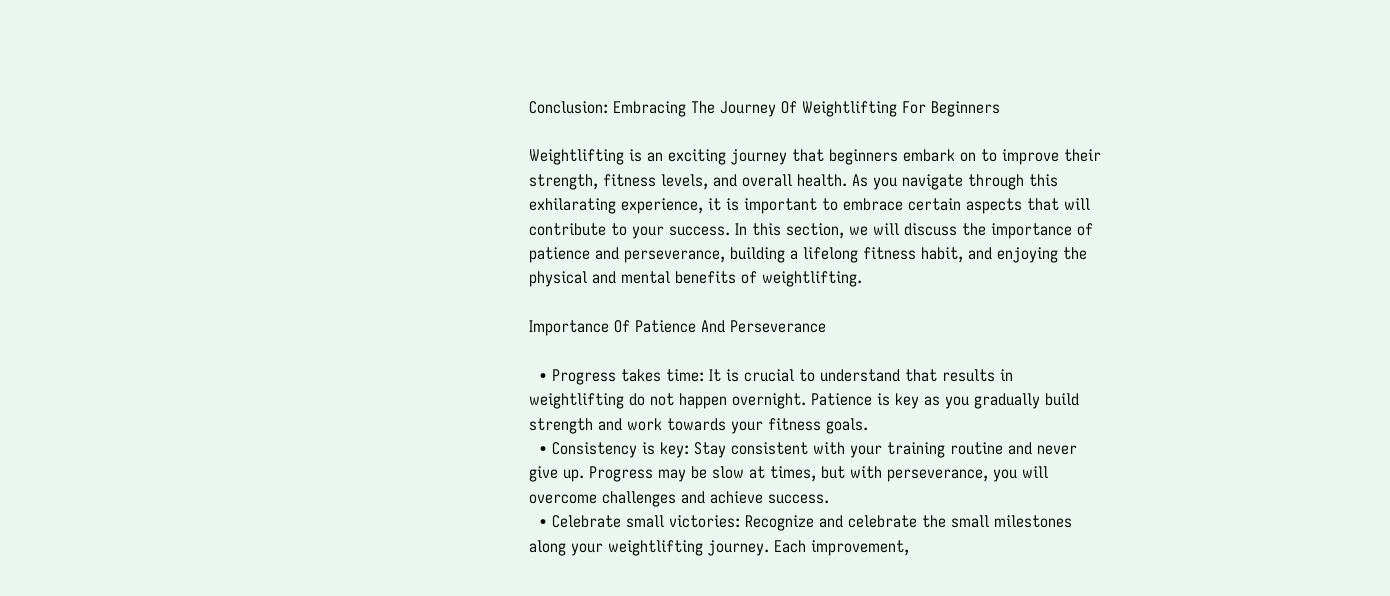Conclusion: Embracing The Journey Of Weightlifting For Beginners

Weightlifting is an exciting journey that beginners embark on to improve their strength, fitness levels, and overall health. As you navigate through this exhilarating experience, it is important to embrace certain aspects that will contribute to your success. In this section, we will discuss the importance of patience and perseverance, building a lifelong fitness habit, and enjoying the physical and mental benefits of weightlifting.

Importance Of Patience And Perseverance

  • Progress takes time: It is crucial to understand that results in weightlifting do not happen overnight. Patience is key as you gradually build strength and work towards your fitness goals.
  • Consistency is key: Stay consistent with your training routine and never give up. Progress may be slow at times, but with perseverance, you will overcome challenges and achieve success.
  • Celebrate small victories: Recognize and celebrate the small milestones along your weightlifting journey. Each improvement,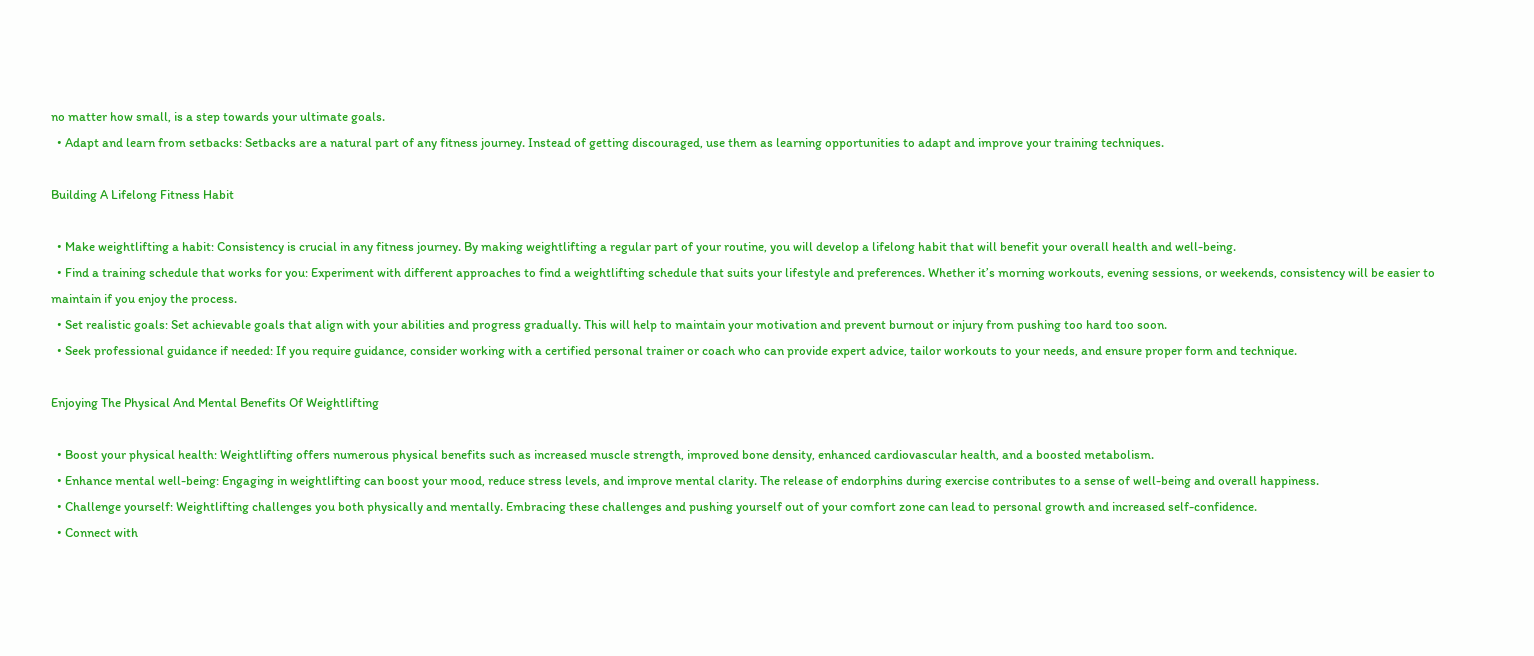no matter how small, is a step towards your ultimate goals.
  • Adapt and learn from setbacks: Setbacks are a natural part of any fitness journey. Instead of getting discouraged, use them as learning opportunities to adapt and improve your training techniques.

Building A Lifelong Fitness Habit

  • Make weightlifting a habit: Consistency is crucial in any fitness journey. By making weightlifting a regular part of your routine, you will develop a lifelong habit that will benefit your overall health and well-being.
  • Find a training schedule that works for you: Experiment with different approaches to find a weightlifting schedule that suits your lifestyle and preferences. Whether it’s morning workouts, evening sessions, or weekends, consistency will be easier to maintain if you enjoy the process.
  • Set realistic goals: Set achievable goals that align with your abilities and progress gradually. This will help to maintain your motivation and prevent burnout or injury from pushing too hard too soon.
  • Seek professional guidance if needed: If you require guidance, consider working with a certified personal trainer or coach who can provide expert advice, tailor workouts to your needs, and ensure proper form and technique.

Enjoying The Physical And Mental Benefits Of Weightlifting

  • Boost your physical health: Weightlifting offers numerous physical benefits such as increased muscle strength, improved bone density, enhanced cardiovascular health, and a boosted metabolism.
  • Enhance mental well-being: Engaging in weightlifting can boost your mood, reduce stress levels, and improve mental clarity. The release of endorphins during exercise contributes to a sense of well-being and overall happiness.
  • Challenge yourself: Weightlifting challenges you both physically and mentally. Embracing these challenges and pushing yourself out of your comfort zone can lead to personal growth and increased self-confidence.
  • Connect with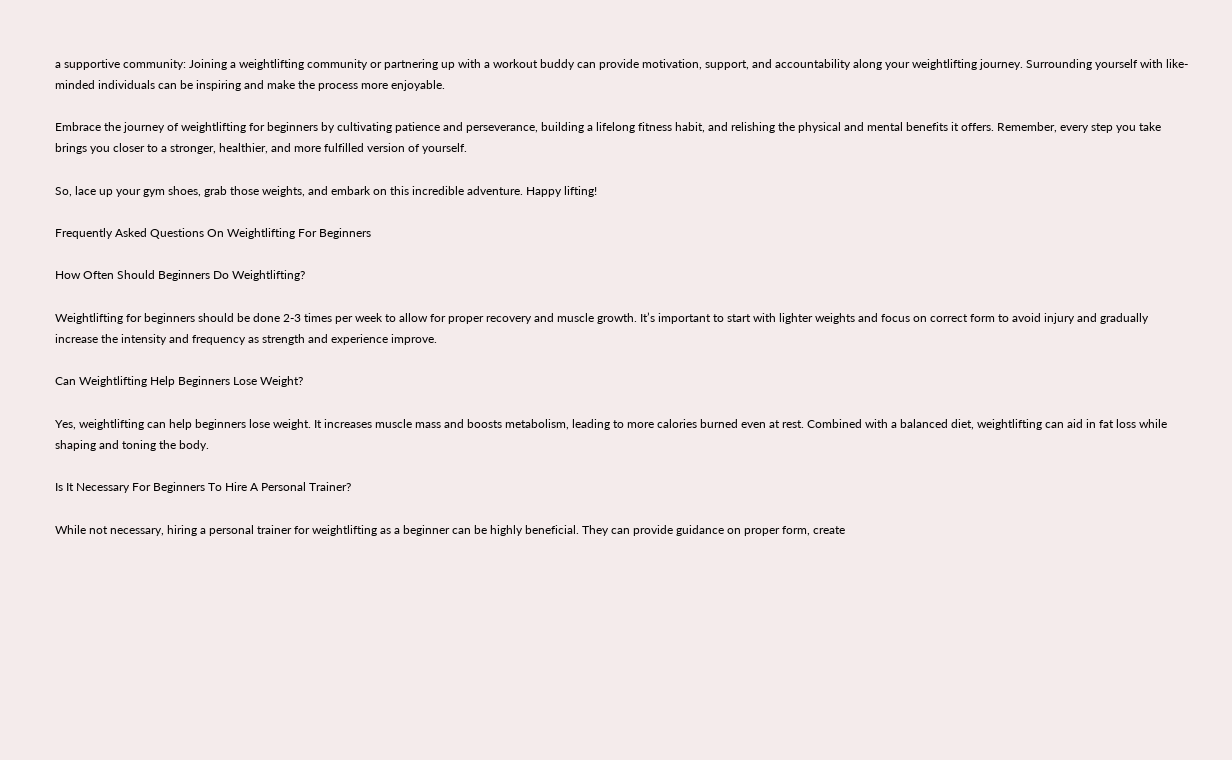a supportive community: Joining a weightlifting community or partnering up with a workout buddy can provide motivation, support, and accountability along your weightlifting journey. Surrounding yourself with like-minded individuals can be inspiring and make the process more enjoyable.

Embrace the journey of weightlifting for beginners by cultivating patience and perseverance, building a lifelong fitness habit, and relishing the physical and mental benefits it offers. Remember, every step you take brings you closer to a stronger, healthier, and more fulfilled version of yourself.

So, lace up your gym shoes, grab those weights, and embark on this incredible adventure. Happy lifting!

Frequently Asked Questions On Weightlifting For Beginners

How Often Should Beginners Do Weightlifting?

Weightlifting for beginners should be done 2-3 times per week to allow for proper recovery and muscle growth. It’s important to start with lighter weights and focus on correct form to avoid injury and gradually increase the intensity and frequency as strength and experience improve.

Can Weightlifting Help Beginners Lose Weight?

Yes, weightlifting can help beginners lose weight. It increases muscle mass and boosts metabolism, leading to more calories burned even at rest. Combined with a balanced diet, weightlifting can aid in fat loss while shaping and toning the body.

Is It Necessary For Beginners To Hire A Personal Trainer?

While not necessary, hiring a personal trainer for weightlifting as a beginner can be highly beneficial. They can provide guidance on proper form, create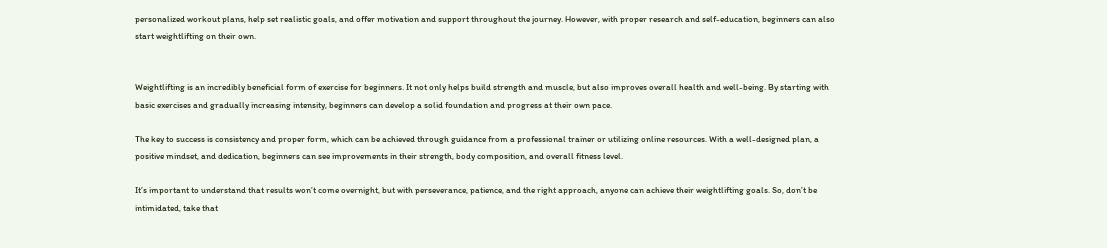personalized workout plans, help set realistic goals, and offer motivation and support throughout the journey. However, with proper research and self-education, beginners can also start weightlifting on their own.


Weightlifting is an incredibly beneficial form of exercise for beginners. It not only helps build strength and muscle, but also improves overall health and well-being. By starting with basic exercises and gradually increasing intensity, beginners can develop a solid foundation and progress at their own pace.

The key to success is consistency and proper form, which can be achieved through guidance from a professional trainer or utilizing online resources. With a well-designed plan, a positive mindset, and dedication, beginners can see improvements in their strength, body composition, and overall fitness level.

It’s important to understand that results won’t come overnight, but with perseverance, patience, and the right approach, anyone can achieve their weightlifting goals. So, don’t be intimidated, take that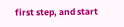first step, and start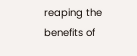reaping the benefits of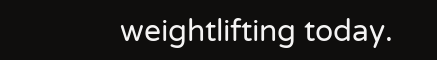weightlifting today.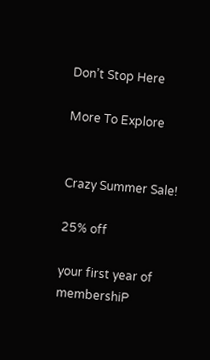Don’t Stop Here

More To Explore


Crazy Summer Sale!

25% off

your first year of membershiP